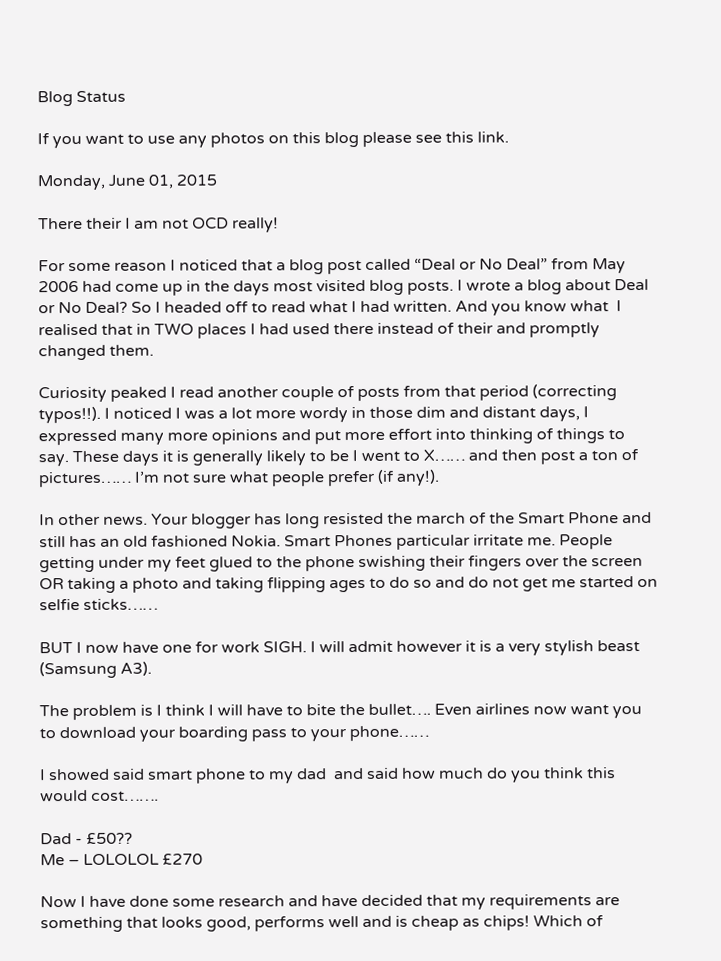Blog Status

If you want to use any photos on this blog please see this link.

Monday, June 01, 2015

There their I am not OCD really!

For some reason I noticed that a blog post called “Deal or No Deal” from May 2006 had come up in the days most visited blog posts. I wrote a blog about Deal or No Deal? So I headed off to read what I had written. And you know what  I realised that in TWO places I had used there instead of their and promptly changed them.

Curiosity peaked I read another couple of posts from that period (correcting typos!!). I noticed I was a lot more wordy in those dim and distant days, I expressed many more opinions and put more effort into thinking of things to say. These days it is generally likely to be I went to X…… and then post a ton of pictures…… I’m not sure what people prefer (if any!).

In other news. Your blogger has long resisted the march of the Smart Phone and still has an old fashioned Nokia. Smart Phones particular irritate me. People getting under my feet glued to the phone swishing their fingers over the screen OR taking a photo and taking flipping ages to do so and do not get me started on selfie sticks……

BUT I now have one for work SIGH. I will admit however it is a very stylish beast (Samsung A3).

The problem is I think I will have to bite the bullet…. Even airlines now want you to download your boarding pass to your phone……

I showed said smart phone to my dad  and said how much do you think this would cost…….

Dad - £50??
Me – LOLOLOL £270

Now I have done some research and have decided that my requirements are something that looks good, performs well and is cheap as chips! Which of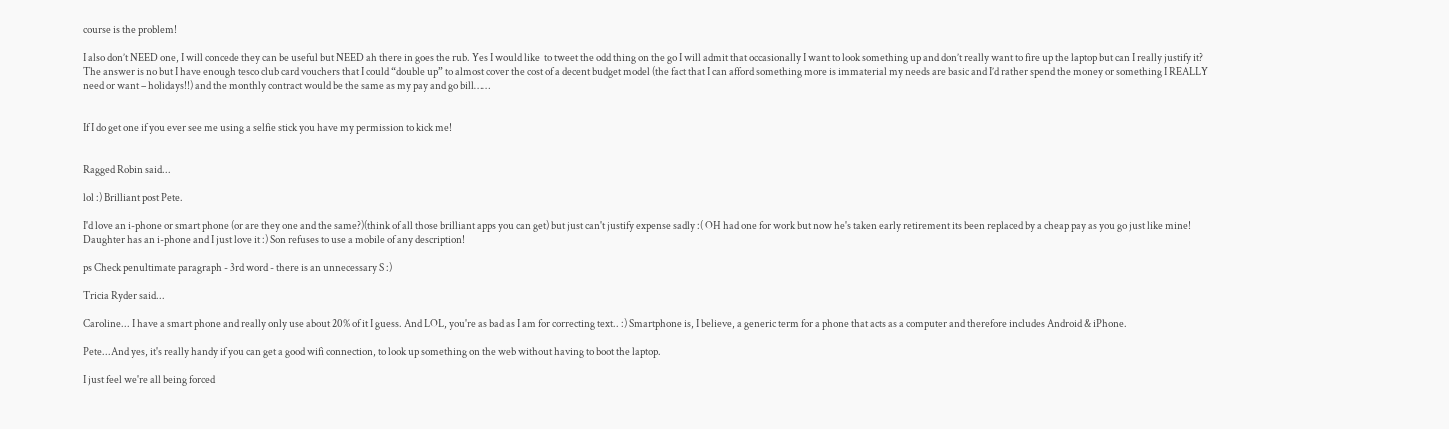course is the problem!

I also don’t NEED one, I will concede they can be useful but NEED ah there in goes the rub. Yes I would like  to tweet the odd thing on the go I will admit that occasionally I want to look something up and don’t really want to fire up the laptop but can I really justify it? The answer is no but I have enough tesco club card vouchers that I could “double up” to almost cover the cost of a decent budget model (the fact that I can afford something more is immaterial my needs are basic and I’d rather spend the money or something I REALLY need or want – holidays!!) and the monthly contract would be the same as my pay and go bill……


If I do get one if you ever see me using a selfie stick you have my permission to kick me!


Ragged Robin said...

lol :) Brilliant post Pete.

I'd love an i-phone or smart phone (or are they one and the same?)(think of all those brilliant apps you can get) but just can't justify expense sadly :( OH had one for work but now he's taken early retirement its been replaced by a cheap pay as you go just like mine! Daughter has an i-phone and I just love it :) Son refuses to use a mobile of any description!

ps Check penultimate paragraph - 3rd word - there is an unnecessary S :)

Tricia Ryder said...

Caroline... I have a smart phone and really only use about 20% of it I guess. And LOL, you're as bad as I am for correcting text.. :) Smartphone is, I believe, a generic term for a phone that acts as a computer and therefore includes Android & iPhone.

Pete...And yes, it's really handy if you can get a good wifi connection, to look up something on the web without having to boot the laptop.

I just feel we're all being forced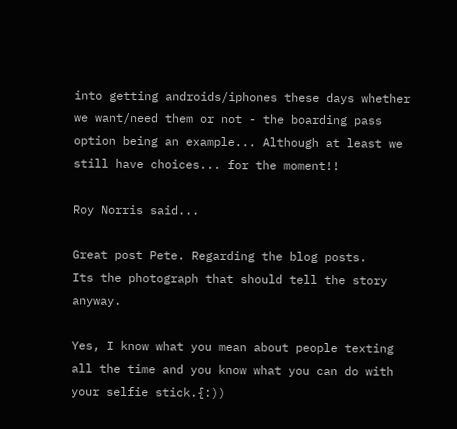into getting androids/iphones these days whether we want/need them or not - the boarding pass option being an example... Although at least we still have choices... for the moment!!

Roy Norris said...

Great post Pete. Regarding the blog posts.
Its the photograph that should tell the story anyway.

Yes, I know what you mean about people texting all the time and you know what you can do with your selfie stick.{:))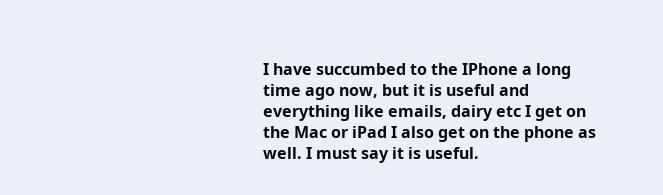I have succumbed to the IPhone a long time ago now, but it is useful and everything like emails, dairy etc I get on the Mac or iPad I also get on the phone as well. I must say it is useful.